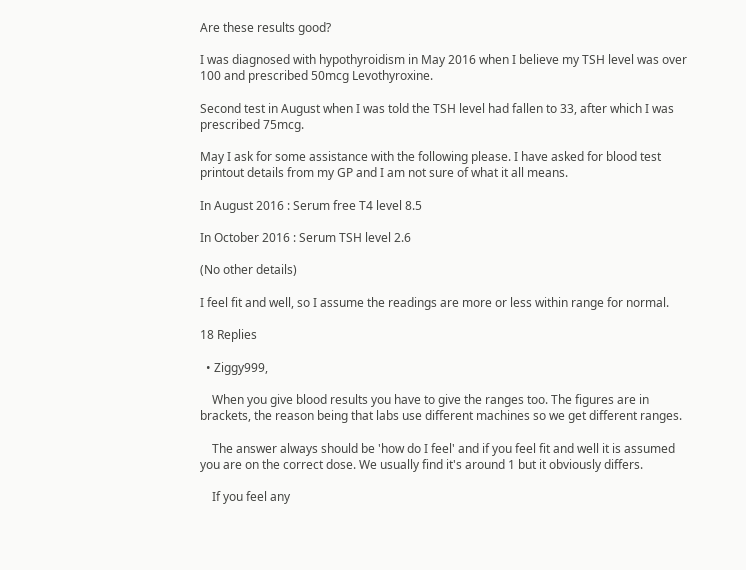Are these results good?

I was diagnosed with hypothyroidism in May 2016 when I believe my TSH level was over 100 and prescribed 50mcg Levothyroxine.

Second test in August when I was told the TSH level had fallen to 33, after which I was prescribed 75mcg.

May I ask for some assistance with the following please. I have asked for blood test printout details from my GP and I am not sure of what it all means.

In August 2016 : Serum free T4 level 8.5

In October 2016 : Serum TSH level 2.6

(No other details)

I feel fit and well, so I assume the readings are more or less within range for normal.

18 Replies

  • Ziggy999,

    When you give blood results you have to give the ranges too. The figures are in brackets, the reason being that labs use different machines so we get different ranges.

    The answer always should be 'how do I feel' and if you feel fit and well it is assumed you are on the correct dose. We usually find it's around 1 but it obviously differs.

    If you feel any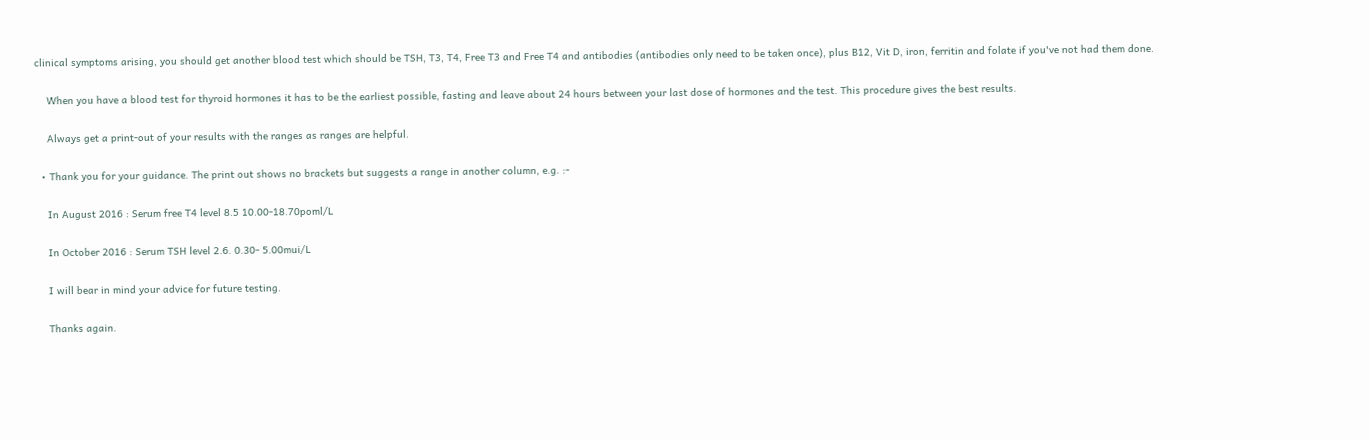clinical symptoms arising, you should get another blood test which should be TSH, T3, T4, Free T3 and Free T4 and antibodies (antibodies only need to be taken once), plus B12, Vit D, iron, ferritin and folate if you've not had them done.

    When you have a blood test for thyroid hormones it has to be the earliest possible, fasting and leave about 24 hours between your last dose of hormones and the test. This procedure gives the best results.

    Always get a print-out of your results with the ranges as ranges are helpful.

  • Thank you for your guidance. The print out shows no brackets but suggests a range in another column, e.g. :-

    In August 2016 : Serum free T4 level 8.5 10.00-18.70poml/L

    In October 2016 : Serum TSH level 2.6. 0.30- 5.00mui/L

    I will bear in mind your advice for future testing.

    Thanks again.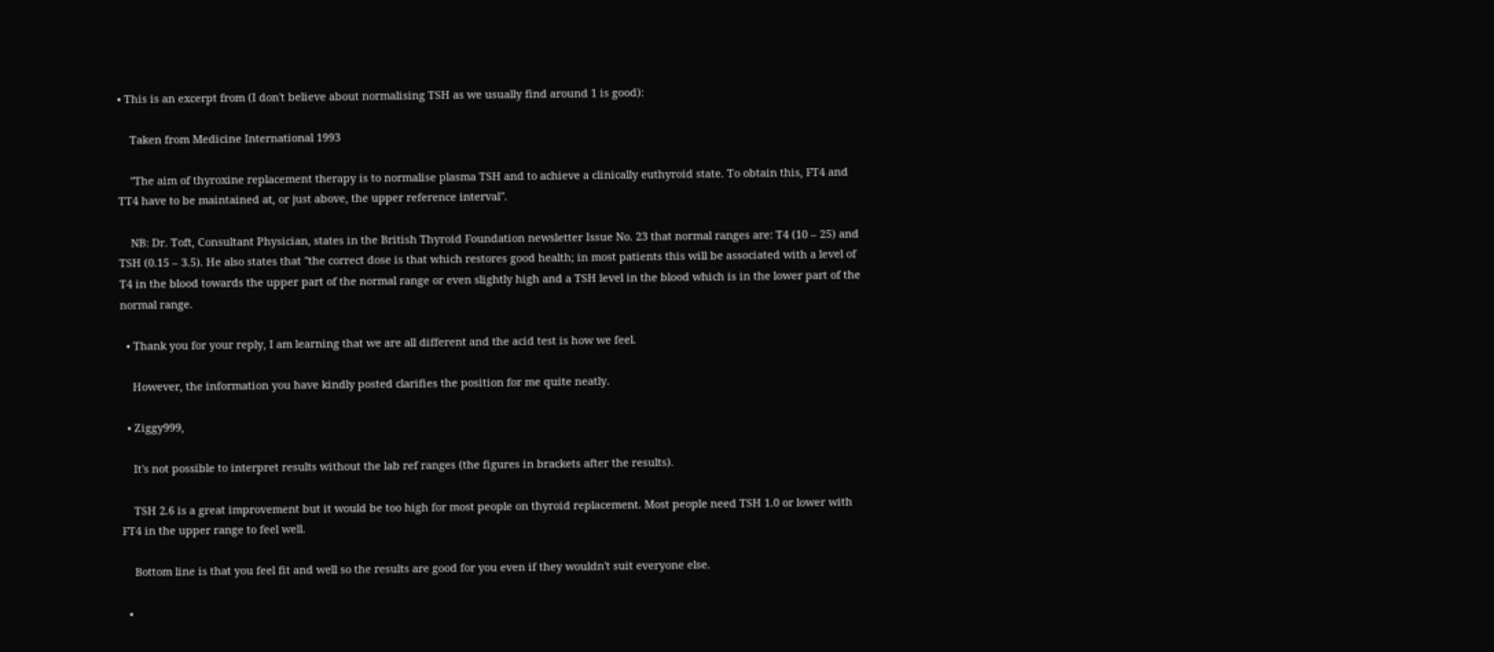• This is an excerpt from (I don't believe about normalising TSH as we usually find around 1 is good):

    Taken from Medicine International 1993

    "The aim of thyroxine replacement therapy is to normalise plasma TSH and to achieve a clinically euthyroid state. To obtain this, FT4 and TT4 have to be maintained at, or just above, the upper reference interval".

    NB: Dr. Toft, Consultant Physician, states in the British Thyroid Foundation newsletter Issue No. 23 that normal ranges are: T4 (10 – 25) and TSH (0.15 – 3.5). He also states that "the correct dose is that which restores good health; in most patients this will be associated with a level of T4 in the blood towards the upper part of the normal range or even slightly high and a TSH level in the blood which is in the lower part of the normal range.

  • Thank you for your reply, I am learning that we are all different and the acid test is how we feel.

    However, the information you have kindly posted clarifies the position for me quite neatly.

  • Ziggy999,

    It's not possible to interpret results without the lab ref ranges (the figures in brackets after the results).

    TSH 2.6 is a great improvement but it would be too high for most people on thyroid replacement. Most people need TSH 1.0 or lower with FT4 in the upper range to feel well.

    Bottom line is that you feel fit and well so the results are good for you even if they wouldn't suit everyone else.

  •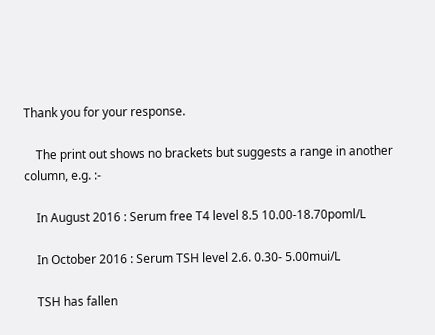Thank you for your response.

    The print out shows no brackets but suggests a range in another column, e.g. :-

    In August 2016 : Serum free T4 level 8.5 10.00-18.70poml/L

    In October 2016 : Serum TSH level 2.6. 0.30- 5.00mui/L

    TSH has fallen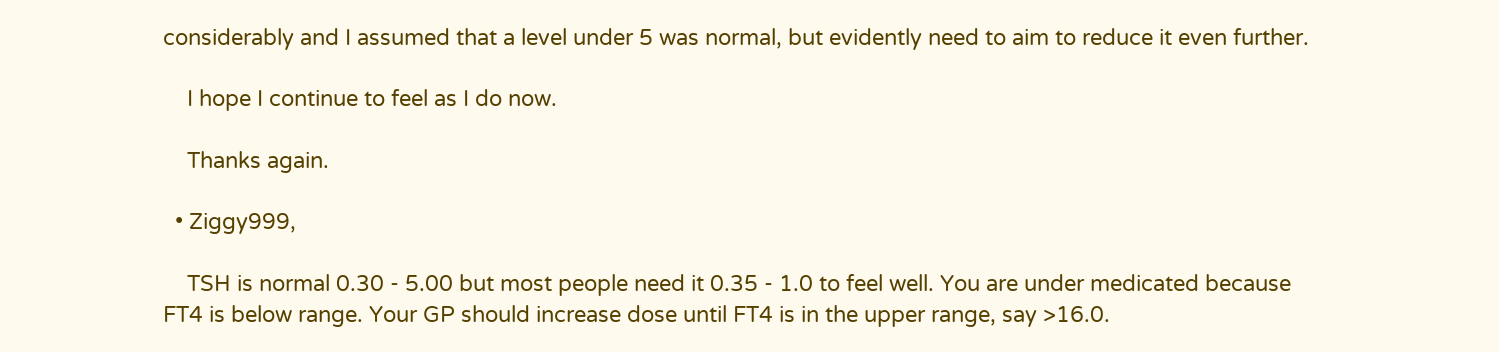considerably and I assumed that a level under 5 was normal, but evidently need to aim to reduce it even further.

    I hope I continue to feel as I do now.

    Thanks again.

  • Ziggy999,

    TSH is normal 0.30 - 5.00 but most people need it 0.35 - 1.0 to feel well. You are under medicated because FT4 is below range. Your GP should increase dose until FT4 is in the upper range, say >16.0.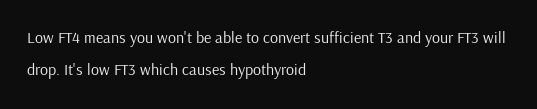Low FT4 means you won't be able to convert sufficient T3 and your FT3 will drop. It's low FT3 which causes hypothyroid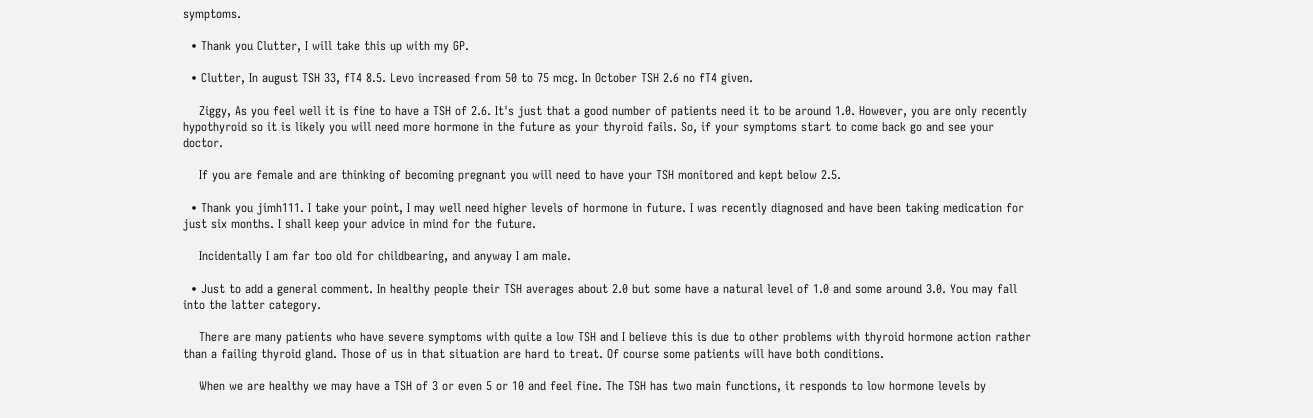symptoms.

  • Thank you Clutter, I will take this up with my GP.

  • Clutter, In august TSH 33, fT4 8.5. Levo increased from 50 to 75 mcg. In October TSH 2.6 no fT4 given.

    Ziggy, As you feel well it is fine to have a TSH of 2.6. It's just that a good number of patients need it to be around 1.0. However, you are only recently hypothyroid so it is likely you will need more hormone in the future as your thyroid fails. So, if your symptoms start to come back go and see your doctor.

    If you are female and are thinking of becoming pregnant you will need to have your TSH monitored and kept below 2.5.

  • Thank you jimh111. I take your point, I may well need higher levels of hormone in future. I was recently diagnosed and have been taking medication for just six months. I shall keep your advice in mind for the future.

    Incidentally I am far too old for childbearing, and anyway I am male.

  • Just to add a general comment. In healthy people their TSH averages about 2.0 but some have a natural level of 1.0 and some around 3.0. You may fall into the latter category.

    There are many patients who have severe symptoms with quite a low TSH and I believe this is due to other problems with thyroid hormone action rather than a failing thyroid gland. Those of us in that situation are hard to treat. Of course some patients will have both conditions.

    When we are healthy we may have a TSH of 3 or even 5 or 10 and feel fine. The TSH has two main functions, it responds to low hormone levels by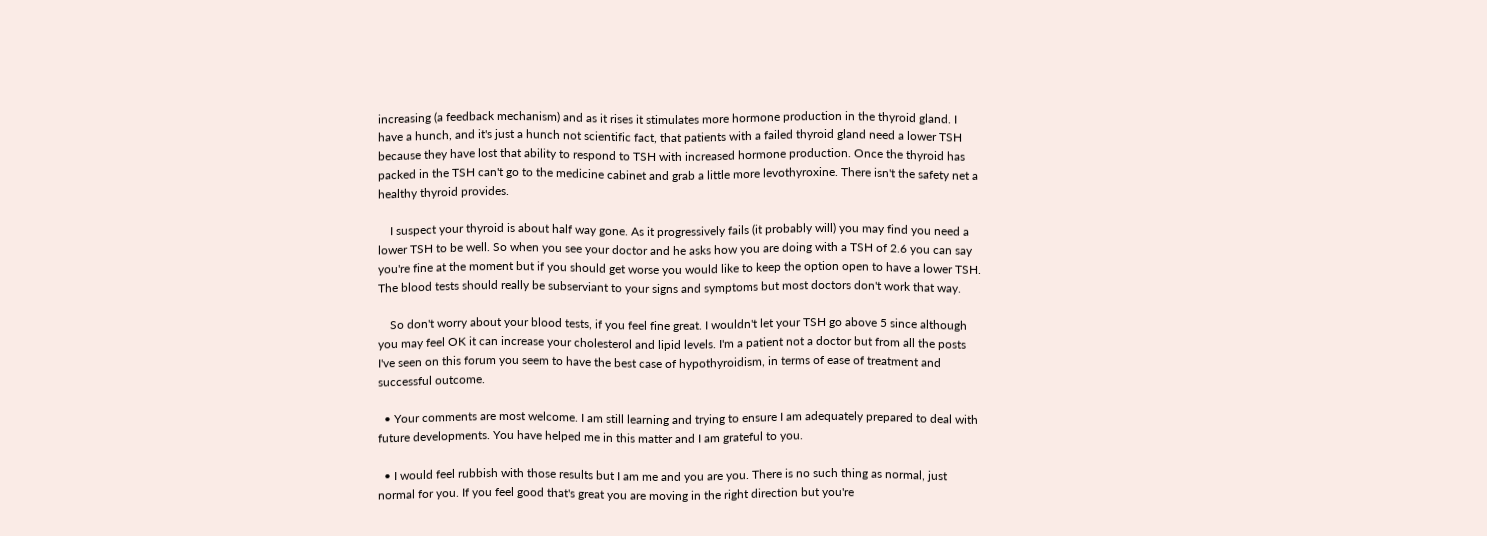increasing (a feedback mechanism) and as it rises it stimulates more hormone production in the thyroid gland. I have a hunch, and it's just a hunch not scientific fact, that patients with a failed thyroid gland need a lower TSH because they have lost that ability to respond to TSH with increased hormone production. Once the thyroid has packed in the TSH can't go to the medicine cabinet and grab a little more levothyroxine. There isn't the safety net a healthy thyroid provides.

    I suspect your thyroid is about half way gone. As it progressively fails (it probably will) you may find you need a lower TSH to be well. So when you see your doctor and he asks how you are doing with a TSH of 2.6 you can say you're fine at the moment but if you should get worse you would like to keep the option open to have a lower TSH. The blood tests should really be subserviant to your signs and symptoms but most doctors don't work that way.

    So don't worry about your blood tests, if you feel fine great. I wouldn't let your TSH go above 5 since although you may feel OK it can increase your cholesterol and lipid levels. I'm a patient not a doctor but from all the posts I've seen on this forum you seem to have the best case of hypothyroidism, in terms of ease of treatment and successful outcome.

  • Your comments are most welcome. I am still learning and trying to ensure I am adequately prepared to deal with future developments. You have helped me in this matter and I am grateful to you.

  • I would feel rubbish with those results but I am me and you are you. There is no such thing as normal, just normal for you. If you feel good that's great you are moving in the right direction but you're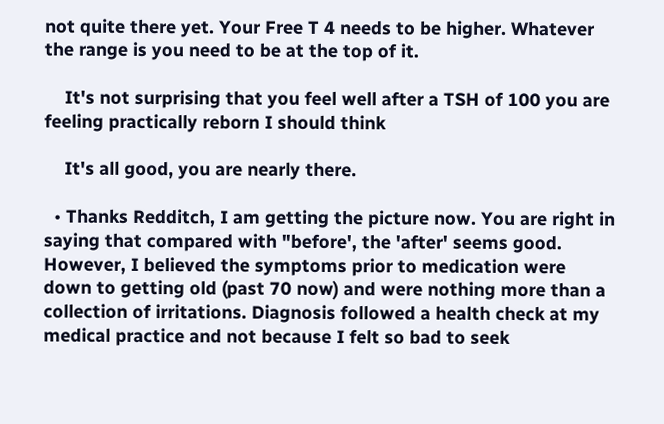not quite there yet. Your Free T 4 needs to be higher. Whatever the range is you need to be at the top of it.

    It's not surprising that you feel well after a TSH of 100 you are feeling practically reborn I should think

    It's all good, you are nearly there.

  • Thanks Redditch, I am getting the picture now. You are right in saying that compared with "before', the 'after' seems good. However, I believed the symptoms prior to medication were down to getting old (past 70 now) and were nothing more than a collection of irritations. Diagnosis followed a health check at my medical practice and not because I felt so bad to seek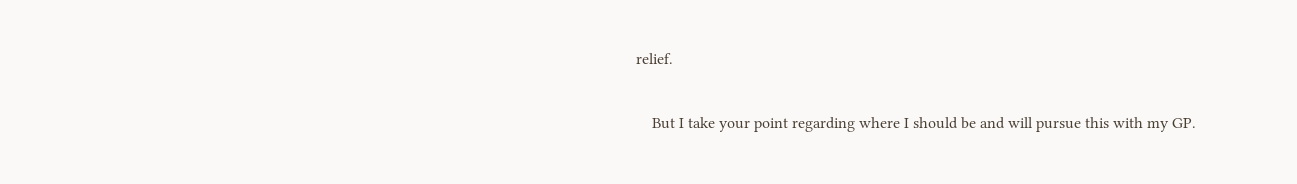relief.

    But I take your point regarding where I should be and will pursue this with my GP.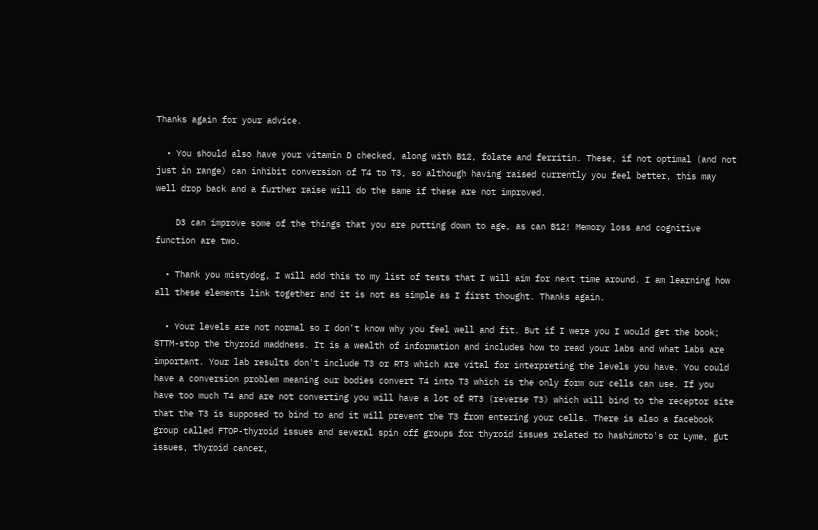Thanks again for your advice.

  • You should also have your vitamin D checked, along with B12, folate and ferritin. These, if not optimal (and not just in range) can inhibit conversion of T4 to T3, so although having raised currently you feel better, this may well drop back and a further raise will do the same if these are not improved.

    D3 can improve some of the things that you are putting down to age, as can B12! Memory loss and cognitive function are two.

  • Thank you mistydog, I will add this to my list of tests that I will aim for next time around. I am learning how all these elements link together and it is not as simple as I first thought. Thanks again.

  • Your levels are not normal so I don't know why you feel well and fit. But if I were you I would get the book; STTM-stop the thyroid maddness. It is a wealth of information and includes how to read your labs and what labs are important. Your lab results don't include T3 or RT3 which are vital for interpreting the levels you have. You could have a conversion problem meaning our bodies convert T4 into T3 which is the only form our cells can use. If you have too much T4 and are not converting you will have a lot of RT3 (reverse T3) which will bind to the receptor site that the T3 is supposed to bind to and it will prevent the T3 from entering your cells. There is also a facebook group called FTOP-thyroid issues and several spin off groups for thyroid issues related to hashimoto's or Lyme, gut issues, thyroid cancer,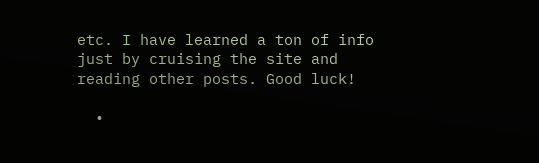etc. I have learned a ton of info just by cruising the site and reading other posts. Good luck!

  •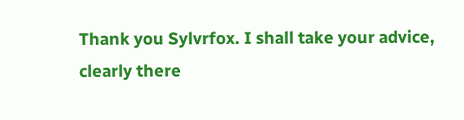Thank you Sylvrfox. I shall take your advice, clearly there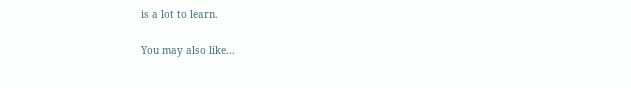is a lot to learn.

You may also like...